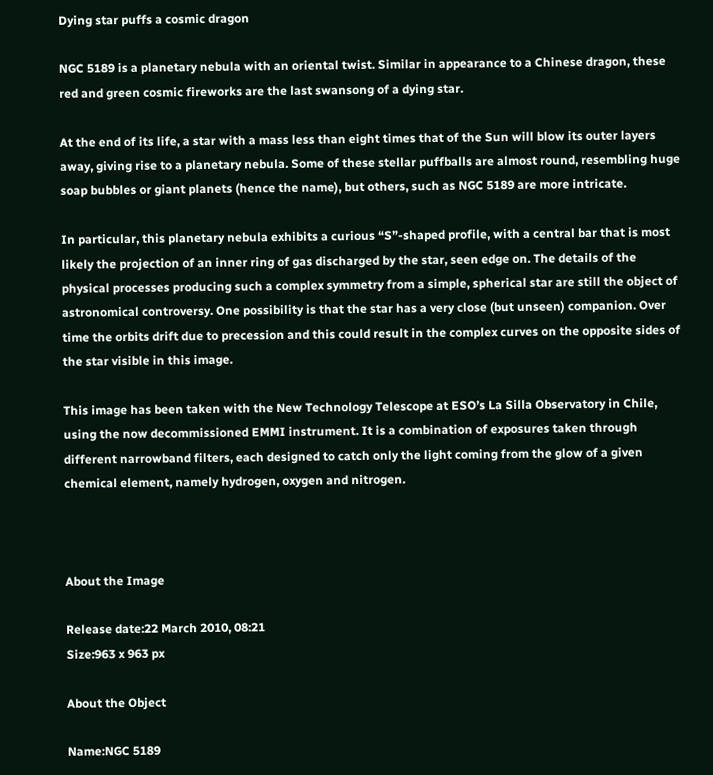Dying star puffs a cosmic dragon

NGC 5189 is a planetary nebula with an oriental twist. Similar in appearance to a Chinese dragon, these red and green cosmic fireworks are the last swansong of a dying star.

At the end of its life, a star with a mass less than eight times that of the Sun will blow its outer layers away, giving rise to a planetary nebula. Some of these stellar puffballs are almost round, resembling huge soap bubbles or giant planets (hence the name), but others, such as NGC 5189 are more intricate.

In particular, this planetary nebula exhibits a curious “S”-shaped profile, with a central bar that is most likely the projection of an inner ring of gas discharged by the star, seen edge on. The details of the physical processes producing such a complex symmetry from a simple, spherical star are still the object of astronomical controversy. One possibility is that the star has a very close (but unseen) companion. Over time the orbits drift due to precession and this could result in the complex curves on the opposite sides of the star visible in this image.

This image has been taken with the New Technology Telescope at ESO’s La Silla Observatory in Chile, using the now decommissioned EMMI instrument. It is a combination of exposures taken through different narrowband filters, each designed to catch only the light coming from the glow of a given chemical element, namely hydrogen, oxygen and nitrogen.



About the Image

Release date:22 March 2010, 08:21
Size:963 x 963 px

About the Object

Name:NGC 5189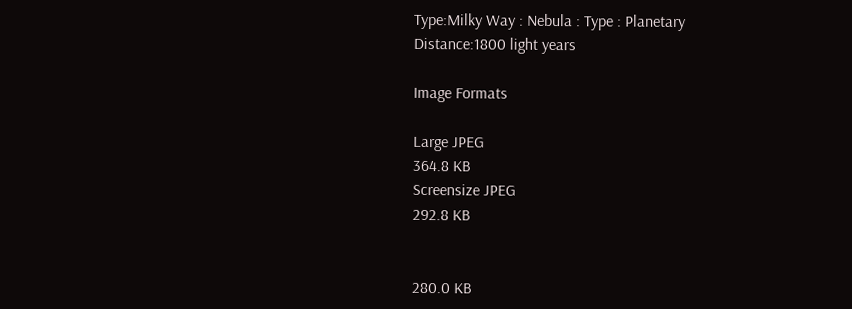Type:Milky Way : Nebula : Type : Planetary
Distance:1800 light years

Image Formats

Large JPEG
364.8 KB
Screensize JPEG
292.8 KB


280.0 KB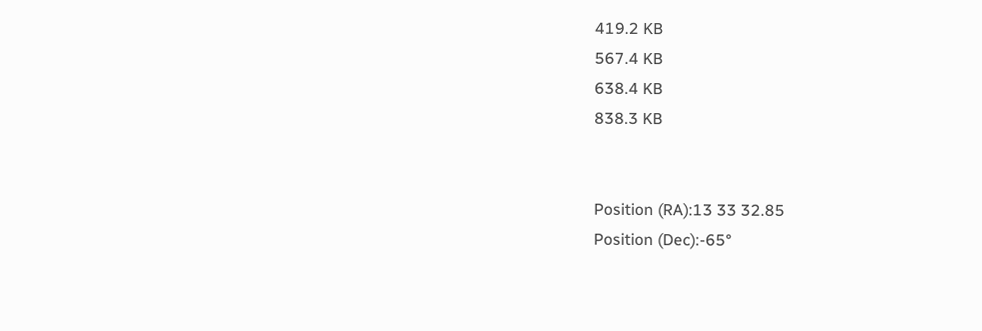419.2 KB
567.4 KB
638.4 KB
838.3 KB


Position (RA):13 33 32.85
Position (Dec):-65°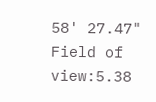58' 27.47"
Field of view:5.38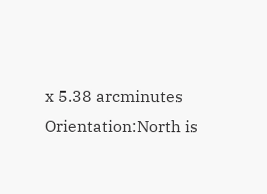x 5.38 arcminutes
Orientation:North is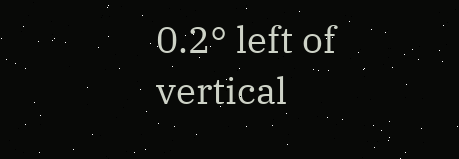0.2° left of vertical